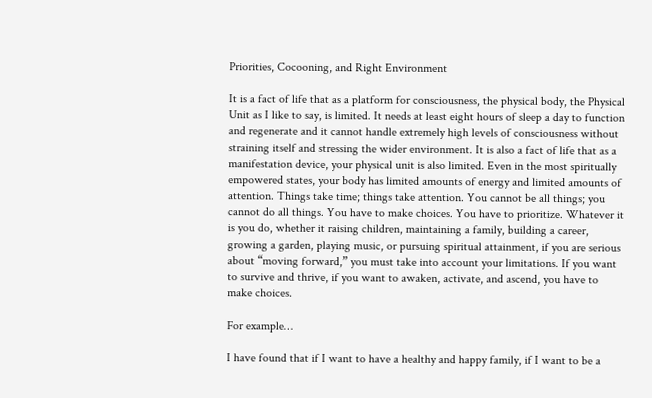Priorities, Cocooning, and Right Environment

It is a fact of life that as a platform for consciousness, the physical body, the Physical Unit as I like to say, is limited. It needs at least eight hours of sleep a day to function and regenerate and it cannot handle extremely high levels of consciousness without straining itself and stressing the wider environment. It is also a fact of life that as a manifestation device, your physical unit is also limited. Even in the most spiritually empowered states, your body has limited amounts of energy and limited amounts of attention. Things take time; things take attention. You cannot be all things; you cannot do all things. You have to make choices. You have to prioritize. Whatever it is you do, whether it raising children, maintaining a family, building a career, growing a garden, playing music, or pursuing spiritual attainment, if you are serious about “moving forward,” you must take into account your limitations. If you want to survive and thrive, if you want to awaken, activate, and ascend, you have to make choices.

For example…

I have found that if I want to have a healthy and happy family, if I want to be a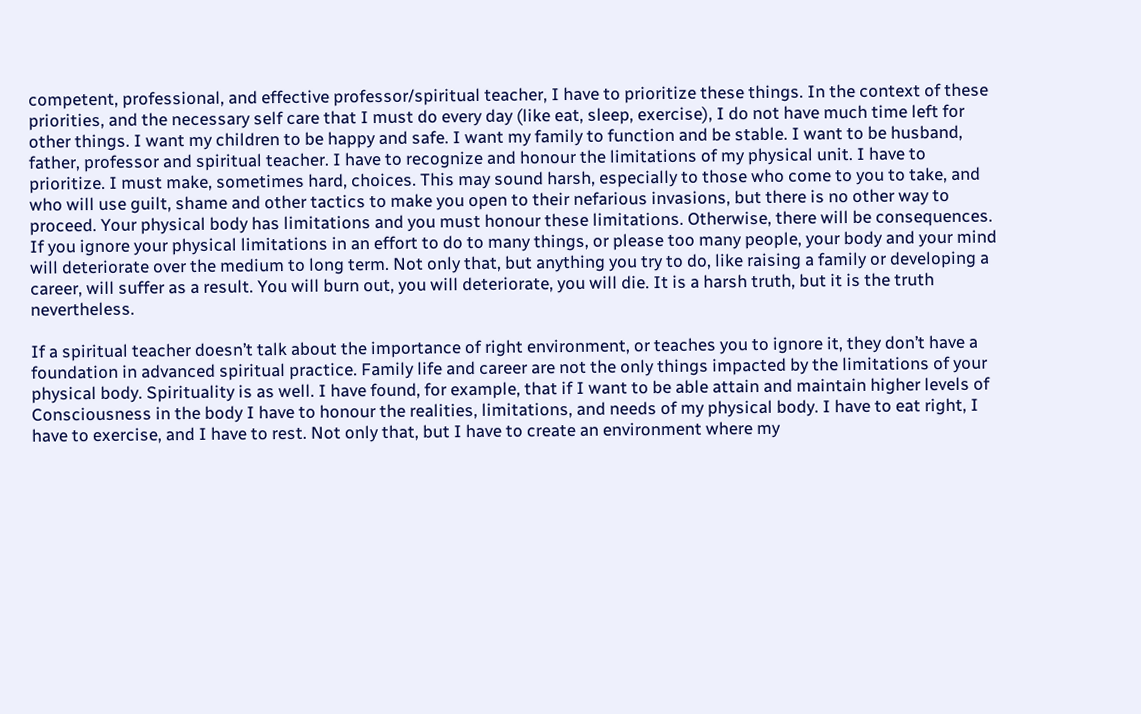competent, professional, and effective professor/spiritual teacher, I have to prioritize these things. In the context of these priorities, and the necessary self care that I must do every day (like eat, sleep, exercise), I do not have much time left for other things. I want my children to be happy and safe. I want my family to function and be stable. I want to be husband, father, professor and spiritual teacher. I have to recognize and honour the limitations of my physical unit. I have to prioritize. I must make, sometimes hard, choices. This may sound harsh, especially to those who come to you to take, and who will use guilt, shame and other tactics to make you open to their nefarious invasions, but there is no other way to proceed. Your physical body has limitations and you must honour these limitations. Otherwise, there will be consequences. If you ignore your physical limitations in an effort to do to many things, or please too many people, your body and your mind will deteriorate over the medium to long term. Not only that, but anything you try to do, like raising a family or developing a career, will suffer as a result. You will burn out, you will deteriorate, you will die. It is a harsh truth, but it is the truth nevertheless.

If a spiritual teacher doesn’t talk about the importance of right environment, or teaches you to ignore it, they don’t have a foundation in advanced spiritual practice. Family life and career are not the only things impacted by the limitations of your physical body. Spirituality is as well. I have found, for example, that if I want to be able attain and maintain higher levels of Consciousness in the body I have to honour the realities, limitations, and needs of my physical body. I have to eat right, I have to exercise, and I have to rest. Not only that, but I have to create an environment where my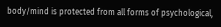body/mind is protected from all forms of psychological,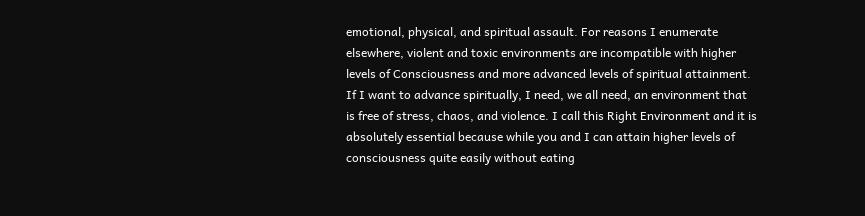emotional, physical, and spiritual assault. For reasons I enumerate elsewhere, violent and toxic environments are incompatible with higher levels of Consciousness and more advanced levels of spiritual attainment. If I want to advance spiritually, I need, we all need, an environment that is free of stress, chaos, and violence. I call this Right Environment and it is absolutely essential because while you and I can attain higher levels of consciousness quite easily without eating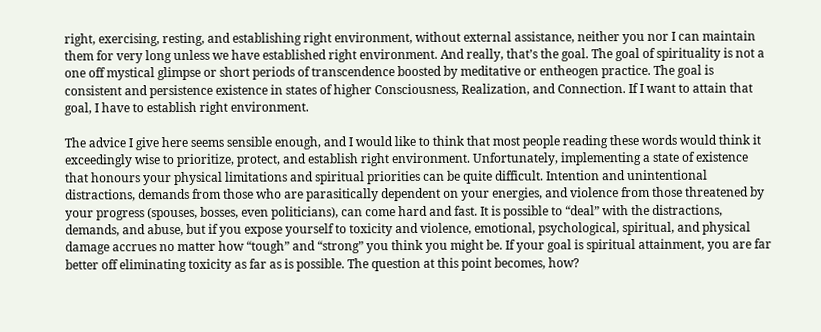right, exercising, resting, and establishing right environment, without external assistance, neither you nor I can maintain them for very long unless we have established right environment. And really, that’s the goal. The goal of spirituality is not a one off mystical glimpse or short periods of transcendence boosted by meditative or entheogen practice. The goal is consistent and persistence existence in states of higher Consciousness, Realization, and Connection. If I want to attain that goal, I have to establish right environment.

The advice I give here seems sensible enough, and I would like to think that most people reading these words would think it exceedingly wise to prioritize, protect, and establish right environment. Unfortunately, implementing a state of existence that honours your physical limitations and spiritual priorities can be quite difficult. Intention and unintentional distractions, demands from those who are parasitically dependent on your energies, and violence from those threatened by your progress (spouses, bosses, even politicians), can come hard and fast. It is possible to “deal” with the distractions, demands, and abuse, but if you expose yourself to toxicity and violence, emotional, psychological, spiritual, and physical damage accrues no matter how “tough” and “strong” you think you might be. If your goal is spiritual attainment, you are far better off eliminating toxicity as far as is possible. The question at this point becomes, how?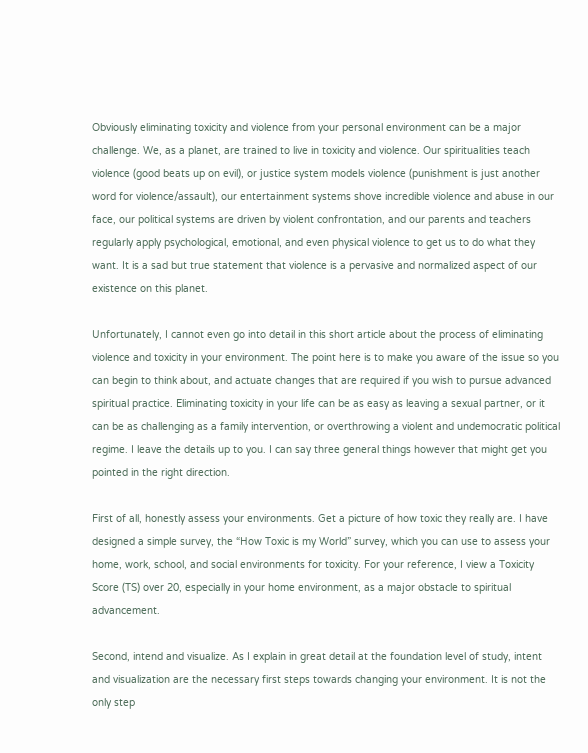Obviously eliminating toxicity and violence from your personal environment can be a major challenge. We, as a planet, are trained to live in toxicity and violence. Our spiritualities teach violence (good beats up on evil), or justice system models violence (punishment is just another word for violence/assault), our entertainment systems shove incredible violence and abuse in our face, our political systems are driven by violent confrontation, and our parents and teachers regularly apply psychological, emotional, and even physical violence to get us to do what they want. It is a sad but true statement that violence is a pervasive and normalized aspect of our existence on this planet.

Unfortunately, I cannot even go into detail in this short article about the process of eliminating violence and toxicity in your environment. The point here is to make you aware of the issue so you can begin to think about, and actuate changes that are required if you wish to pursue advanced spiritual practice. Eliminating toxicity in your life can be as easy as leaving a sexual partner, or it can be as challenging as a family intervention, or overthrowing a violent and undemocratic political regime. I leave the details up to you. I can say three general things however that might get you pointed in the right direction.

First of all, honestly assess your environments. Get a picture of how toxic they really are. I have designed a simple survey, the “How Toxic is my World” survey, which you can use to assess your home, work, school, and social environments for toxicity. For your reference, I view a Toxicity Score (TS) over 20, especially in your home environment, as a major obstacle to spiritual advancement.

Second, intend and visualize. As I explain in great detail at the foundation level of study, intent and visualization are the necessary first steps towards changing your environment. It is not the only step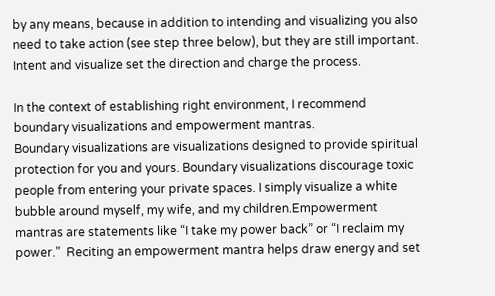by any means, because in addition to intending and visualizing you also need to take action (see step three below), but they are still important. Intent and visualize set the direction and charge the process.

In the context of establishing right environment, I recommend boundary visualizations and empowerment mantras.
Boundary visualizations are visualizations designed to provide spiritual protection for you and yours. Boundary visualizations discourage toxic people from entering your private spaces. I simply visualize a white bubble around myself, my wife, and my children.Empowerment mantras are statements like “I take my power back” or “I reclaim my power.”  Reciting an empowerment mantra helps draw energy and set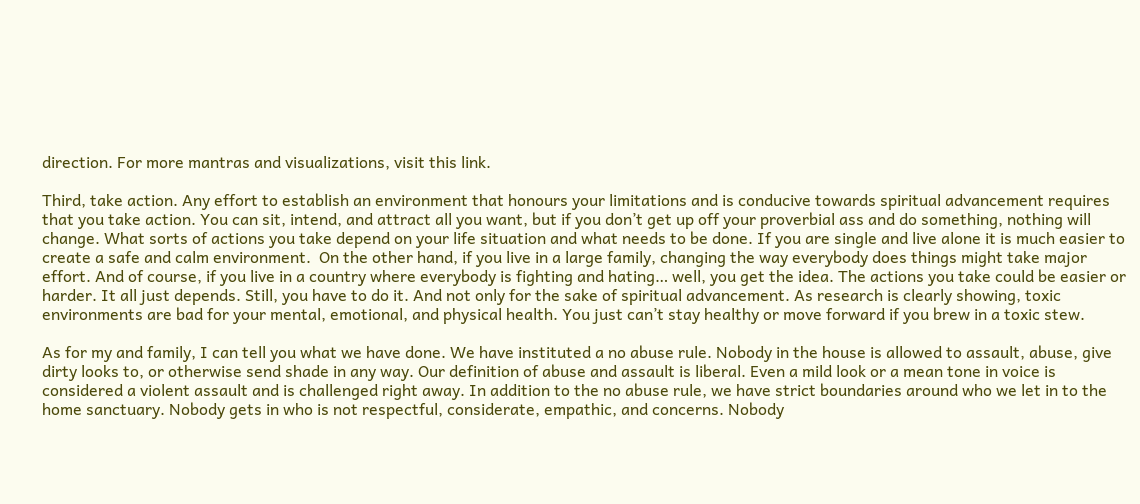direction. For more mantras and visualizations, visit this link.

Third, take action. Any effort to establish an environment that honours your limitations and is conducive towards spiritual advancement requires that you take action. You can sit, intend, and attract all you want, but if you don’t get up off your proverbial ass and do something, nothing will change. What sorts of actions you take depend on your life situation and what needs to be done. If you are single and live alone it is much easier to create a safe and calm environment.  On the other hand, if you live in a large family, changing the way everybody does things might take major effort. And of course, if you live in a country where everybody is fighting and hating… well, you get the idea. The actions you take could be easier or harder. It all just depends. Still, you have to do it. And not only for the sake of spiritual advancement. As research is clearly showing, toxic environments are bad for your mental, emotional, and physical health. You just can’t stay healthy or move forward if you brew in a toxic stew.

As for my and family, I can tell you what we have done. We have instituted a no abuse rule. Nobody in the house is allowed to assault, abuse, give dirty looks to, or otherwise send shade in any way. Our definition of abuse and assault is liberal. Even a mild look or a mean tone in voice is considered a violent assault and is challenged right away. In addition to the no abuse rule, we have strict boundaries around who we let in to the home sanctuary. Nobody gets in who is not respectful, considerate, empathic, and concerns. Nobody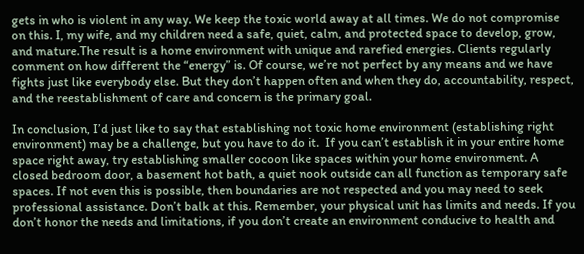gets in who is violent in any way. We keep the toxic world away at all times. We do not compromise on this. I, my wife, and my children need a safe, quiet, calm, and protected space to develop, grow, and mature.The result is a home environment with unique and rarefied energies. Clients regularly comment on how different the “energy” is. Of course, we’re not perfect by any means and we have fights just like everybody else. But they don’t happen often and when they do, accountability, respect, and the reestablishment of care and concern is the primary goal.

In conclusion, I’d just like to say that establishing not toxic home environment (establishing right environment) may be a challenge, but you have to do it.  If you can’t establish it in your entire home space right away, try establishing smaller cocoon like spaces within your home environment. A closed bedroom door, a basement hot bath, a quiet nook outside can all function as temporary safe spaces. If not even this is possible, then boundaries are not respected and you may need to seek professional assistance. Don’t balk at this. Remember, your physical unit has limits and needs. If you don’t honor the needs and limitations, if you don’t create an environment conducive to health and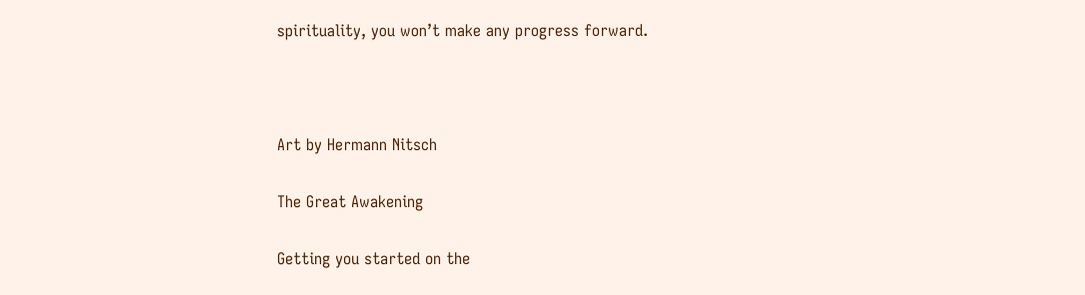spirituality, you won’t make any progress forward.



Art by Hermann Nitsch

The Great Awakening

Getting you started on the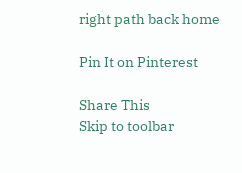right path back home

Pin It on Pinterest

Share This
Skip to toolbar